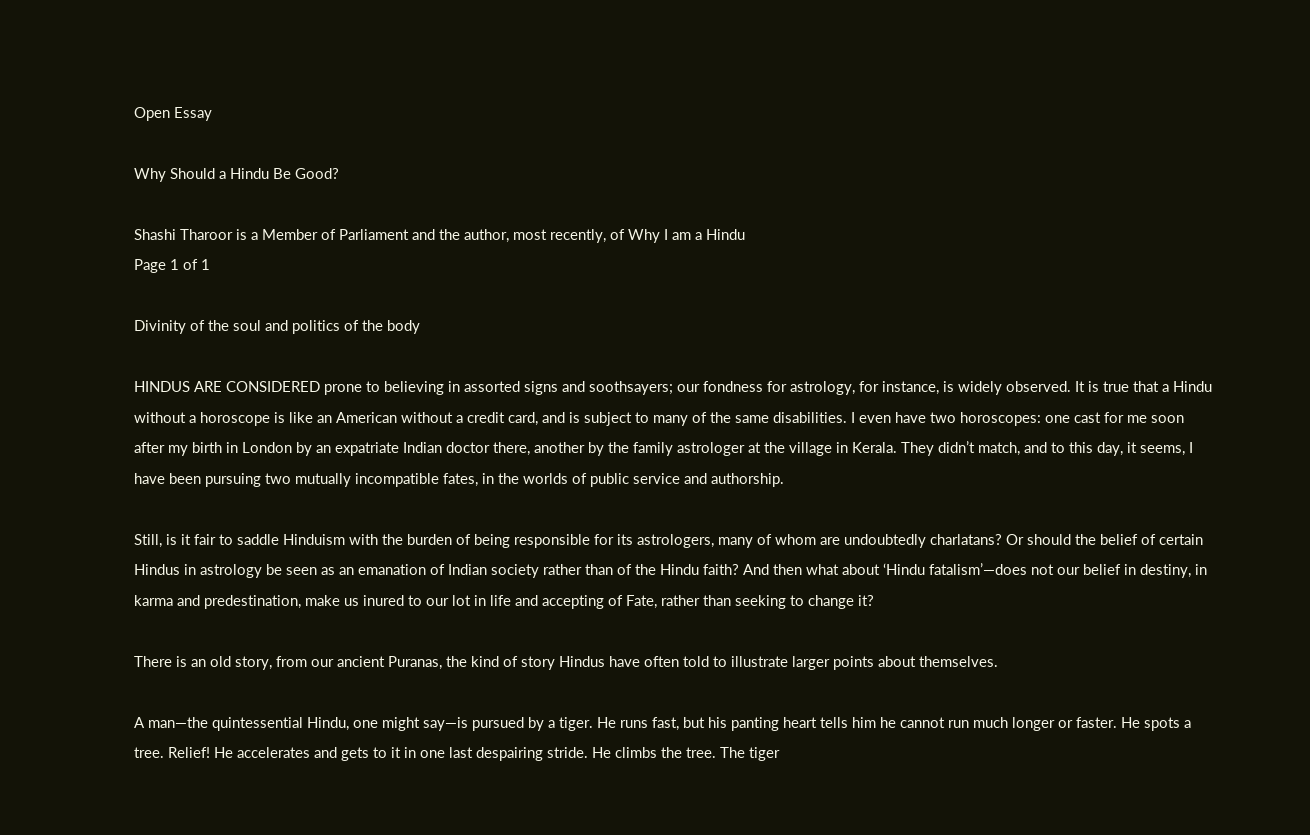Open Essay

Why Should a Hindu Be Good?

Shashi Tharoor is a Member of Parliament and the author, most recently, of Why I am a Hindu
Page 1 of 1

Divinity of the soul and politics of the body

HINDUS ARE CONSIDERED prone to believing in assorted signs and soothsayers; our fondness for astrology, for instance, is widely observed. It is true that a Hindu without a horoscope is like an American without a credit card, and is subject to many of the same disabilities. I even have two horoscopes: one cast for me soon after my birth in London by an expatriate Indian doctor there, another by the family astrologer at the village in Kerala. They didn’t match, and to this day, it seems, I have been pursuing two mutually incompatible fates, in the worlds of public service and authorship.

Still, is it fair to saddle Hinduism with the burden of being responsible for its astrologers, many of whom are undoubtedly charlatans? Or should the belief of certain Hindus in astrology be seen as an emanation of Indian society rather than of the Hindu faith? And then what about ‘Hindu fatalism’—does not our belief in destiny, in karma and predestination, make us inured to our lot in life and accepting of Fate, rather than seeking to change it?

There is an old story, from our ancient Puranas, the kind of story Hindus have often told to illustrate larger points about themselves.

A man—the quintessential Hindu, one might say—is pursued by a tiger. He runs fast, but his panting heart tells him he cannot run much longer or faster. He spots a tree. Relief! He accelerates and gets to it in one last despairing stride. He climbs the tree. The tiger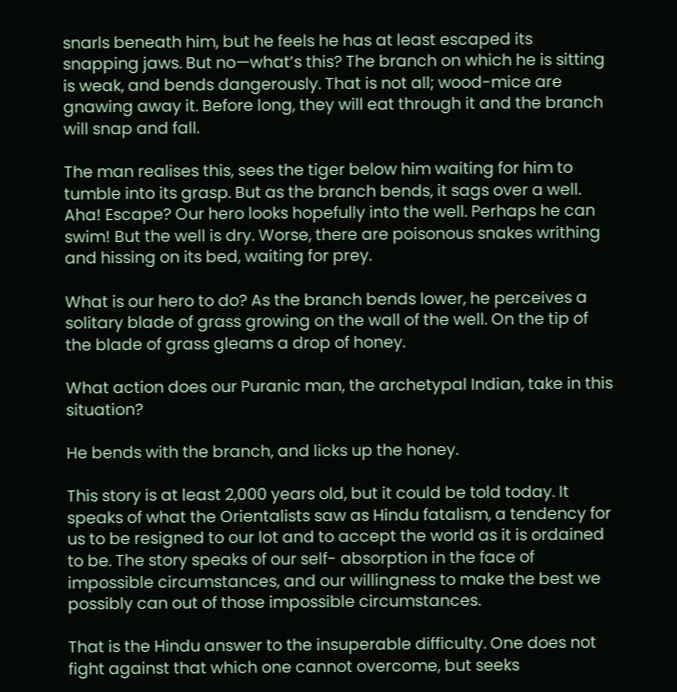snarls beneath him, but he feels he has at least escaped its snapping jaws. But no—what’s this? The branch on which he is sitting is weak, and bends dangerously. That is not all; wood-mice are gnawing away it. Before long, they will eat through it and the branch will snap and fall.

The man realises this, sees the tiger below him waiting for him to tumble into its grasp. But as the branch bends, it sags over a well. Aha! Escape? Our hero looks hopefully into the well. Perhaps he can swim! But the well is dry. Worse, there are poisonous snakes writhing and hissing on its bed, waiting for prey.

What is our hero to do? As the branch bends lower, he perceives a solitary blade of grass growing on the wall of the well. On the tip of the blade of grass gleams a drop of honey.

What action does our Puranic man, the archetypal Indian, take in this situation?

He bends with the branch, and licks up the honey.

This story is at least 2,000 years old, but it could be told today. It speaks of what the Orientalists saw as Hindu fatalism, a tendency for us to be resigned to our lot and to accept the world as it is ordained to be. The story speaks of our self- absorption in the face of impossible circumstances, and our willingness to make the best we possibly can out of those impossible circumstances.

That is the Hindu answer to the insuperable difficulty. One does not fight against that which one cannot overcome, but seeks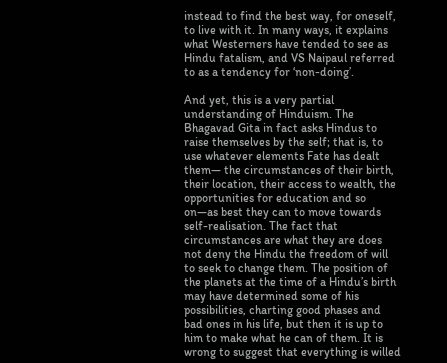instead to find the best way, for oneself, to live with it. In many ways, it explains what Westerners have tended to see as Hindu fatalism, and VS Naipaul referred to as a tendency for ‘non-doing’.

And yet, this is a very partial understanding of Hinduism. The Bhagavad Gita in fact asks Hindus to raise themselves by the self; that is, to use whatever elements Fate has dealt them— the circumstances of their birth, their location, their access to wealth, the opportunities for education and so on—as best they can to move towards self-realisation. The fact that circumstances are what they are does not deny the Hindu the freedom of will to seek to change them. The position of the planets at the time of a Hindu’s birth may have determined some of his possibilities, charting good phases and bad ones in his life, but then it is up to him to make what he can of them. It is wrong to suggest that everything is willed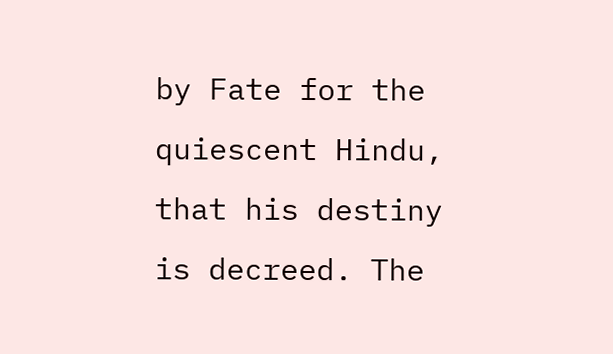by Fate for the quiescent Hindu, that his destiny is decreed. The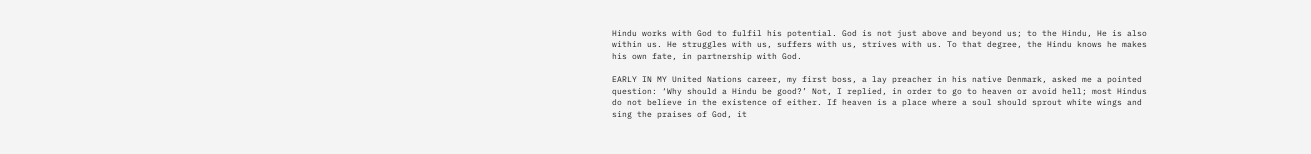Hindu works with God to fulfil his potential. God is not just above and beyond us; to the Hindu, He is also within us. He struggles with us, suffers with us, strives with us. To that degree, the Hindu knows he makes his own fate, in partnership with God.

EARLY IN MY United Nations career, my first boss, a lay preacher in his native Denmark, asked me a pointed question: ‘Why should a Hindu be good?’ Not, I replied, in order to go to heaven or avoid hell; most Hindus do not believe in the existence of either. If heaven is a place where a soul should sprout white wings and sing the praises of God, it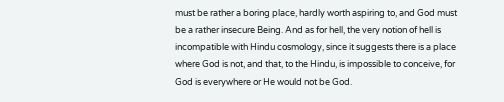must be rather a boring place, hardly worth aspiring to, and God must be a rather insecure Being. And as for hell, the very notion of hell is incompatible with Hindu cosmology, since it suggests there is a place where God is not, and that, to the Hindu, is impossible to conceive, for God is everywhere or He would not be God.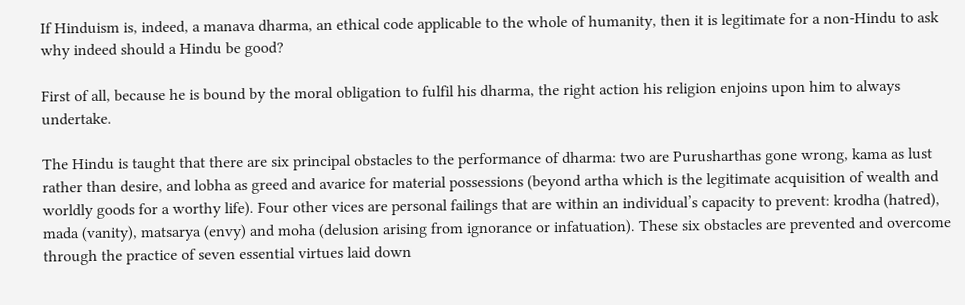If Hinduism is, indeed, a manava dharma, an ethical code applicable to the whole of humanity, then it is legitimate for a non-Hindu to ask why indeed should a Hindu be good?

First of all, because he is bound by the moral obligation to fulfil his dharma, the right action his religion enjoins upon him to always undertake.

The Hindu is taught that there are six principal obstacles to the performance of dharma: two are Purusharthas gone wrong, kama as lust rather than desire, and lobha as greed and avarice for material possessions (beyond artha which is the legitimate acquisition of wealth and worldly goods for a worthy life). Four other vices are personal failings that are within an individual’s capacity to prevent: krodha (hatred), mada (vanity), matsarya (envy) and moha (delusion arising from ignorance or infatuation). These six obstacles are prevented and overcome through the practice of seven essential virtues laid down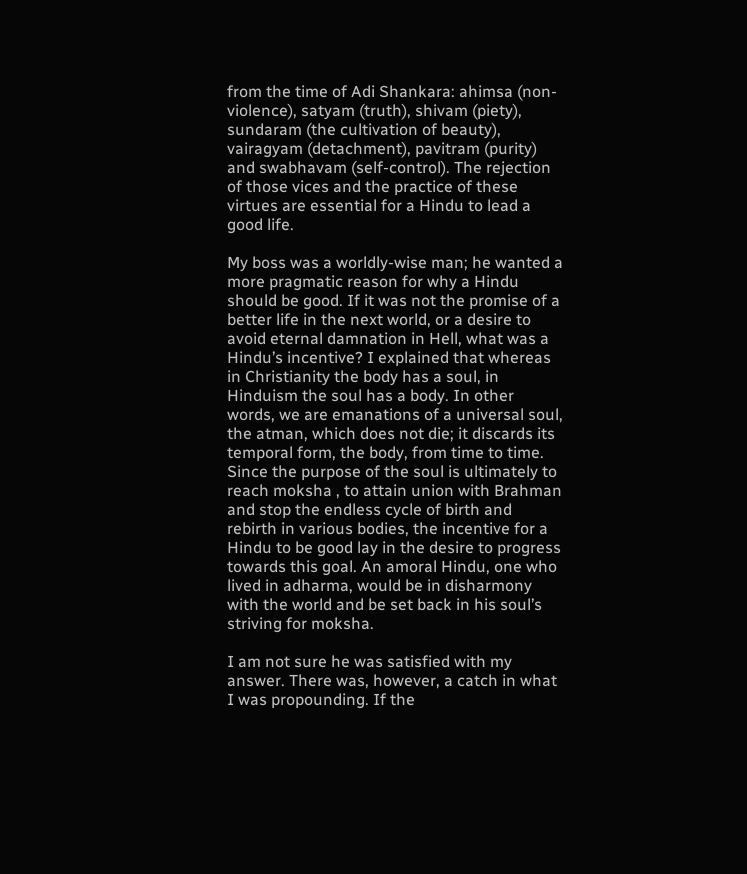from the time of Adi Shankara: ahimsa (non-violence), satyam (truth), shivam (piety), sundaram (the cultivation of beauty), vairagyam (detachment), pavitram (purity) and swabhavam (self-control). The rejection of those vices and the practice of these virtues are essential for a Hindu to lead a good life.

My boss was a worldly-wise man; he wanted a more pragmatic reason for why a Hindu should be good. If it was not the promise of a better life in the next world, or a desire to avoid eternal damnation in Hell, what was a Hindu’s incentive? I explained that whereas in Christianity the body has a soul, in Hinduism the soul has a body. In other words, we are emanations of a universal soul, the atman, which does not die; it discards its temporal form, the body, from time to time. Since the purpose of the soul is ultimately to reach moksha , to attain union with Brahman and stop the endless cycle of birth and rebirth in various bodies, the incentive for a Hindu to be good lay in the desire to progress towards this goal. An amoral Hindu, one who lived in adharma, would be in disharmony with the world and be set back in his soul’s striving for moksha.

I am not sure he was satisfied with my answer. There was, however, a catch in what I was propounding. If the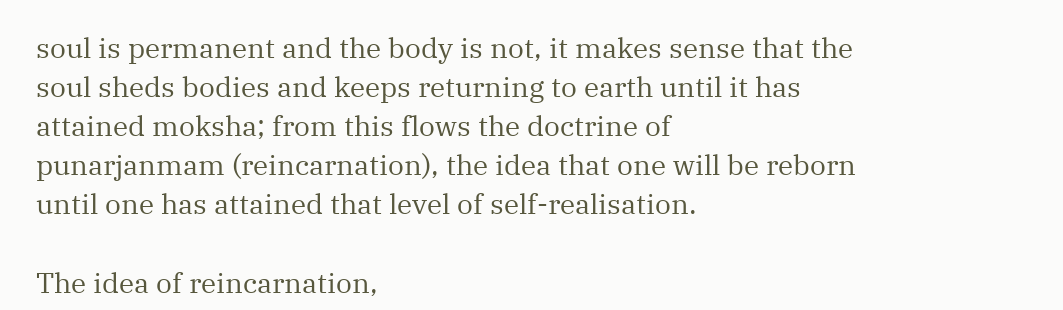soul is permanent and the body is not, it makes sense that the soul sheds bodies and keeps returning to earth until it has attained moksha; from this flows the doctrine of punarjanmam (reincarnation), the idea that one will be reborn until one has attained that level of self-realisation.

The idea of reincarnation,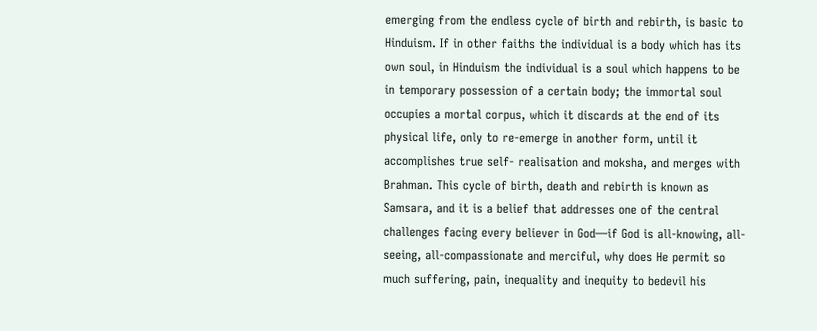emerging from the endless cycle of birth and rebirth, is basic to Hinduism. If in other faiths the individual is a body which has its own soul, in Hinduism the individual is a soul which happens to be in temporary possession of a certain body; the immortal soul occupies a mortal corpus, which it discards at the end of its physical life, only to re-emerge in another form, until it accomplishes true self- realisation and moksha, and merges with Brahman. This cycle of birth, death and rebirth is known as Samsara, and it is a belief that addresses one of the central challenges facing every believer in God—if God is all-knowing, all-seeing, all-compassionate and merciful, why does He permit so much suffering, pain, inequality and inequity to bedevil his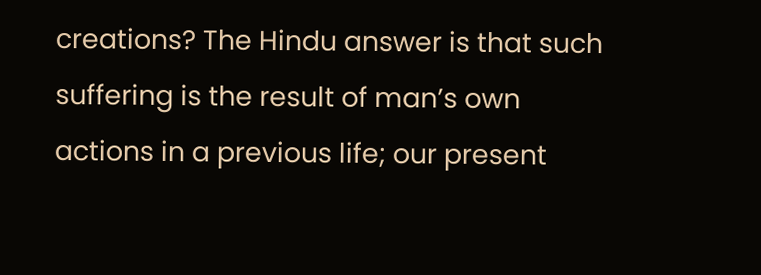creations? The Hindu answer is that such suffering is the result of man’s own actions in a previous life; our present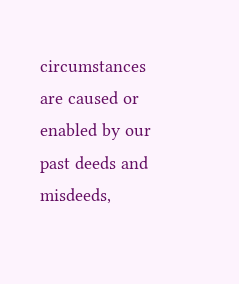circumstances are caused or enabled by our past deeds and misdeeds,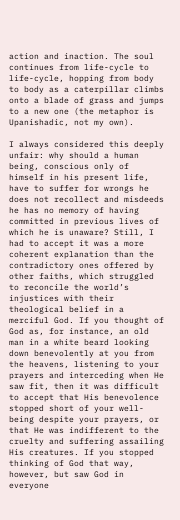action and inaction. The soul continues from life-cycle to life-cycle, hopping from body to body as a caterpillar climbs onto a blade of grass and jumps to a new one (the metaphor is Upanishadic, not my own).

I always considered this deeply unfair: why should a human being, conscious only of himself in his present life, have to suffer for wrongs he does not recollect and misdeeds he has no memory of having committed in previous lives of which he is unaware? Still, I had to accept it was a more coherent explanation than the contradictory ones offered by other faiths, which struggled to reconcile the world’s injustices with their theological belief in a merciful God. If you thought of God as, for instance, an old man in a white beard looking down benevolently at you from the heavens, listening to your prayers and interceding when He saw fit, then it was difficult to accept that His benevolence stopped short of your well-being despite your prayers, or that He was indifferent to the cruelty and suffering assailing His creatures. If you stopped thinking of God that way, however, but saw God in everyone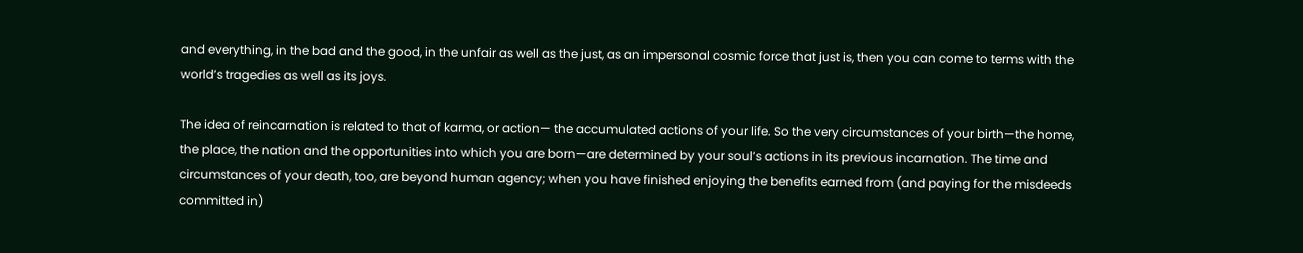and everything, in the bad and the good, in the unfair as well as the just, as an impersonal cosmic force that just is, then you can come to terms with the world’s tragedies as well as its joys.

The idea of reincarnation is related to that of karma, or action— the accumulated actions of your life. So the very circumstances of your birth—the home, the place, the nation and the opportunities into which you are born—are determined by your soul’s actions in its previous incarnation. The time and circumstances of your death, too, are beyond human agency; when you have finished enjoying the benefits earned from (and paying for the misdeeds committed in)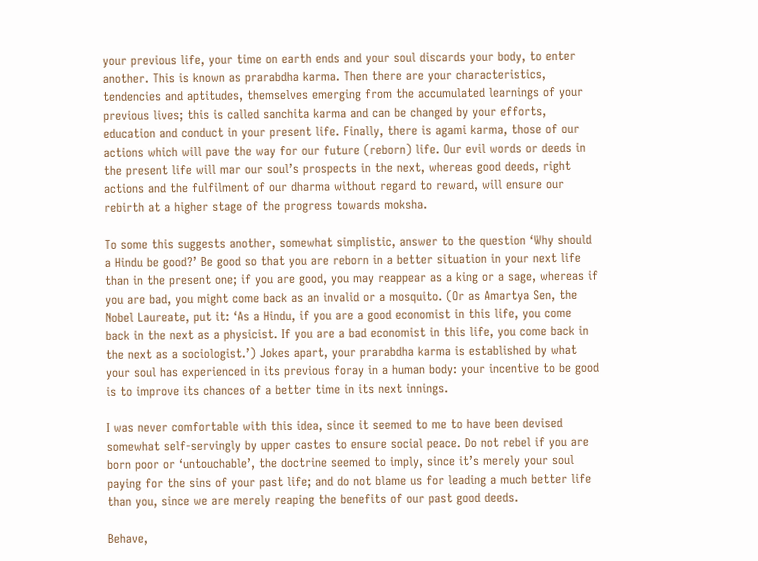your previous life, your time on earth ends and your soul discards your body, to enter another. This is known as prarabdha karma. Then there are your characteristics, tendencies and aptitudes, themselves emerging from the accumulated learnings of your previous lives; this is called sanchita karma and can be changed by your efforts, education and conduct in your present life. Finally, there is agami karma, those of our actions which will pave the way for our future (reborn) life. Our evil words or deeds in the present life will mar our soul’s prospects in the next, whereas good deeds, right actions and the fulfilment of our dharma without regard to reward, will ensure our rebirth at a higher stage of the progress towards moksha.

To some this suggests another, somewhat simplistic, answer to the question ‘Why should a Hindu be good?’ Be good so that you are reborn in a better situation in your next life than in the present one; if you are good, you may reappear as a king or a sage, whereas if you are bad, you might come back as an invalid or a mosquito. (Or as Amartya Sen, the Nobel Laureate, put it: ‘As a Hindu, if you are a good economist in this life, you come back in the next as a physicist. If you are a bad economist in this life, you come back in the next as a sociologist.’) Jokes apart, your prarabdha karma is established by what your soul has experienced in its previous foray in a human body: your incentive to be good is to improve its chances of a better time in its next innings.

I was never comfortable with this idea, since it seemed to me to have been devised somewhat self-servingly by upper castes to ensure social peace. Do not rebel if you are born poor or ‘untouchable’, the doctrine seemed to imply, since it’s merely your soul paying for the sins of your past life; and do not blame us for leading a much better life than you, since we are merely reaping the benefits of our past good deeds.

Behave,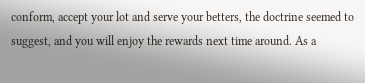conform, accept your lot and serve your betters, the doctrine seemed to suggest, and you will enjoy the rewards next time around. As a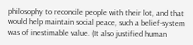philosophy to reconcile people with their lot, and that would help maintain social peace, such a belief-system was of inestimable value. (It also justified human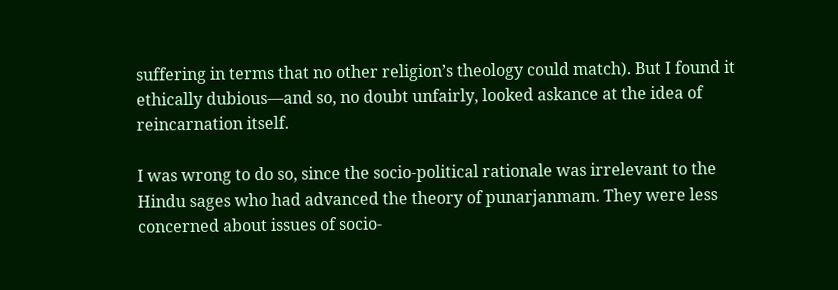suffering in terms that no other religion’s theology could match). But I found it ethically dubious—and so, no doubt unfairly, looked askance at the idea of reincarnation itself.

I was wrong to do so, since the socio-political rationale was irrelevant to the Hindu sages who had advanced the theory of punarjanmam. They were less concerned about issues of socio-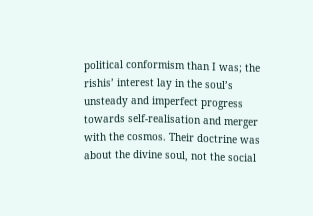political conformism than I was; the rishis’ interest lay in the soul’s unsteady and imperfect progress towards self-realisation and merger with the cosmos. Their doctrine was about the divine soul, not the social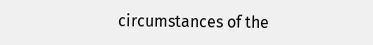circumstances of the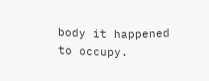body it happened to occupy.